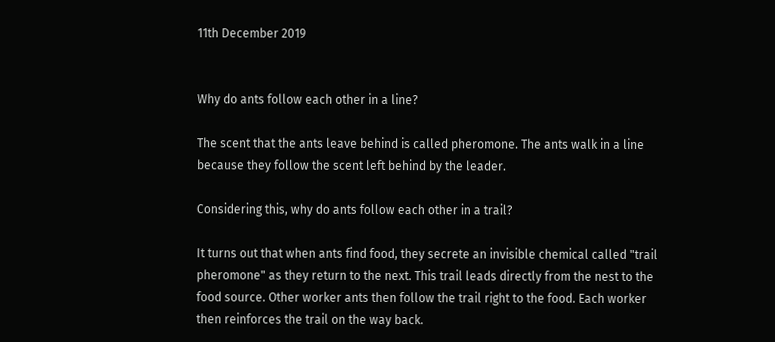11th December 2019


Why do ants follow each other in a line?

The scent that the ants leave behind is called pheromone. The ants walk in a line because they follow the scent left behind by the leader.

Considering this, why do ants follow each other in a trail?

It turns out that when ants find food, they secrete an invisible chemical called "trail pheromone" as they return to the next. This trail leads directly from the nest to the food source. Other worker ants then follow the trail right to the food. Each worker then reinforces the trail on the way back.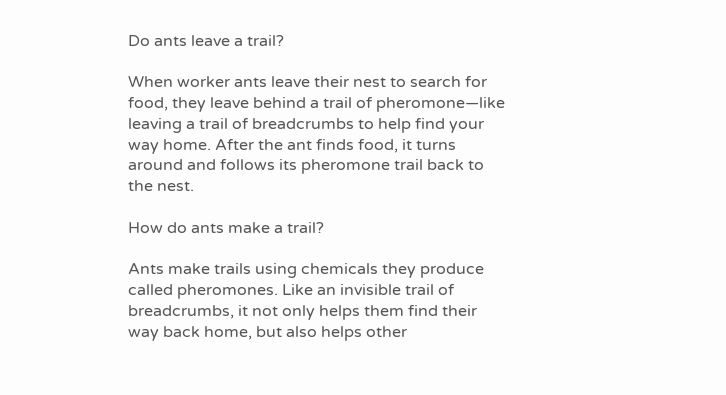Do ants leave a trail?

When worker ants leave their nest to search for food, they leave behind a trail of pheromone—like leaving a trail of breadcrumbs to help find your way home. After the ant finds food, it turns around and follows its pheromone trail back to the nest.

How do ants make a trail?

Ants make trails using chemicals they produce called pheromones. Like an invisible trail of breadcrumbs, it not only helps them find their way back home, but also helps other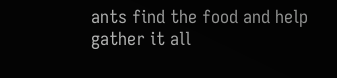ants find the food and help gather it all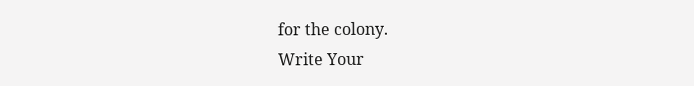for the colony.
Write Your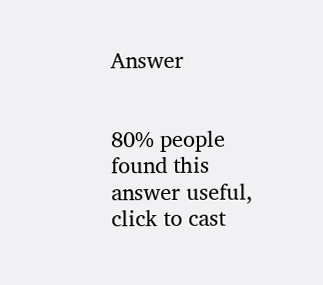Answer


80% people found this answer useful, click to cast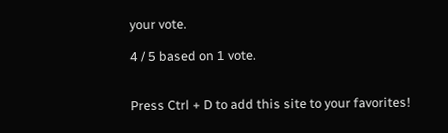your vote.

4 / 5 based on 1 vote.


Press Ctrl + D to add this site to your favorites!